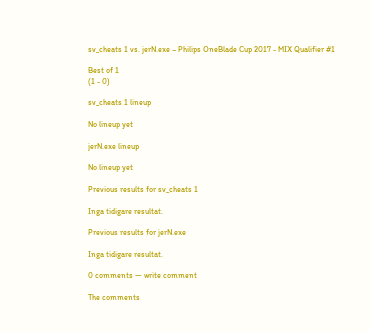sv_cheats 1 vs. jerN.exe – Philips OneBlade Cup 2017 - MIX Qualifier #1

Best of 1
(1 - 0)

sv_cheats 1 lineup

No lineup yet

jerN.exe lineup

No lineup yet

Previous results for sv_cheats 1

Inga tidigare resultat.

Previous results for jerN.exe

Inga tidigare resultat.

0 comments — write comment

The comments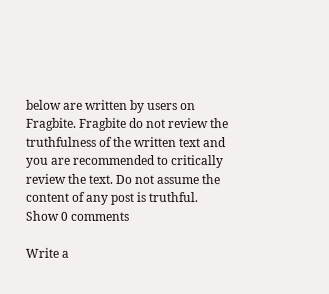below are written by users on Fragbite. Fragbite do not review the truthfulness of the written text and you are recommended to critically review the text. Do not assume the content of any post is truthful.
Show 0 comments

Write a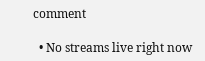comment

  • No streams live right now